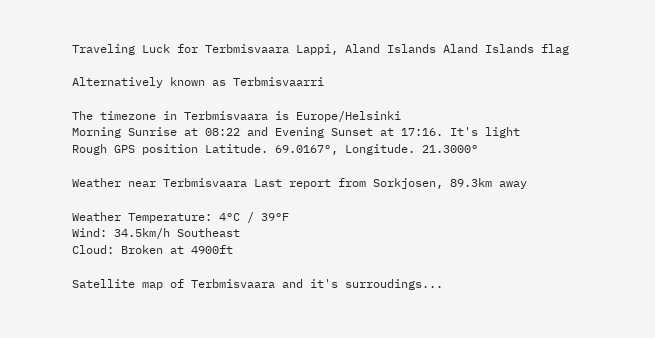Traveling Luck for Terbmisvaara Lappi, Aland Islands Aland Islands flag

Alternatively known as Terbmisvaarri

The timezone in Terbmisvaara is Europe/Helsinki
Morning Sunrise at 08:22 and Evening Sunset at 17:16. It's light
Rough GPS position Latitude. 69.0167°, Longitude. 21.3000°

Weather near Terbmisvaara Last report from Sorkjosen, 89.3km away

Weather Temperature: 4°C / 39°F
Wind: 34.5km/h Southeast
Cloud: Broken at 4900ft

Satellite map of Terbmisvaara and it's surroudings...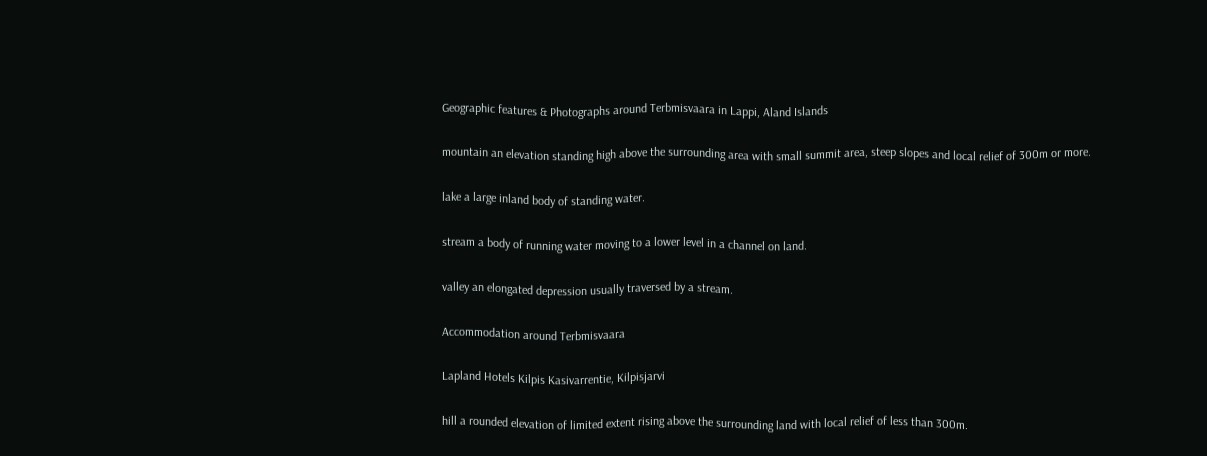Geographic features & Photographs around Terbmisvaara in Lappi, Aland Islands

mountain an elevation standing high above the surrounding area with small summit area, steep slopes and local relief of 300m or more.

lake a large inland body of standing water.

stream a body of running water moving to a lower level in a channel on land.

valley an elongated depression usually traversed by a stream.

Accommodation around Terbmisvaara

Lapland Hotels Kilpis Kasivarrentie, Kilpisjarvi

hill a rounded elevation of limited extent rising above the surrounding land with local relief of less than 300m.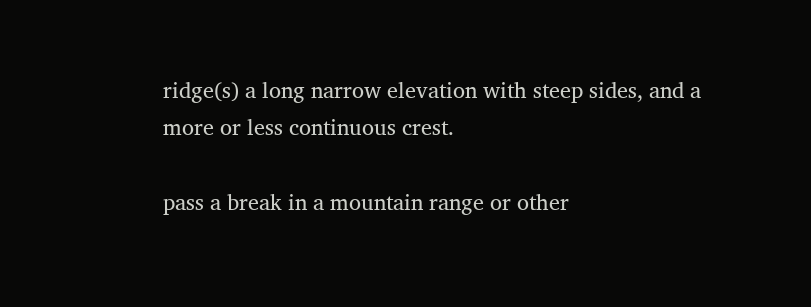ridge(s) a long narrow elevation with steep sides, and a more or less continuous crest.

pass a break in a mountain range or other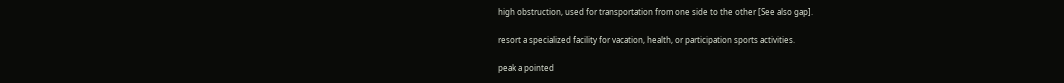high obstruction, used for transportation from one side to the other [See also gap].

resort a specialized facility for vacation, health, or participation sports activities.

peak a pointed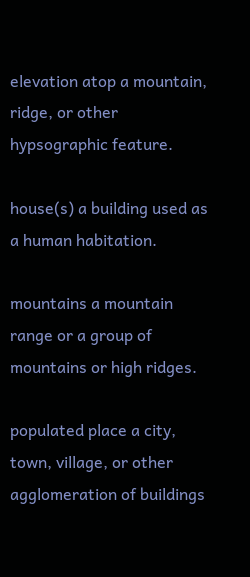elevation atop a mountain, ridge, or other hypsographic feature.

house(s) a building used as a human habitation.

mountains a mountain range or a group of mountains or high ridges.

populated place a city, town, village, or other agglomeration of buildings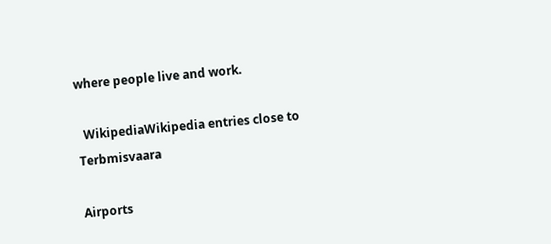where people live and work.

  WikipediaWikipedia entries close to Terbmisvaara

Airports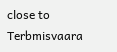close to Terbmisvaara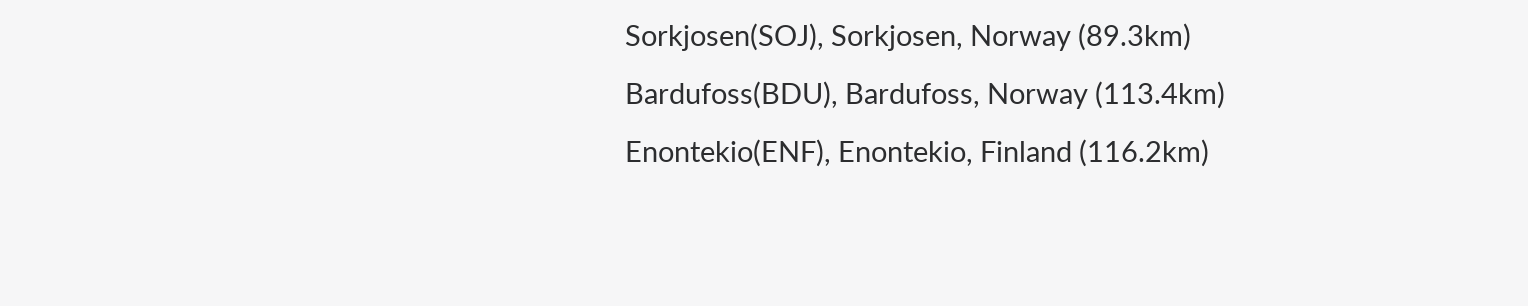Sorkjosen(SOJ), Sorkjosen, Norway (89.3km)
Bardufoss(BDU), Bardufoss, Norway (113.4km)
Enontekio(ENF), Enontekio, Finland (116.2km)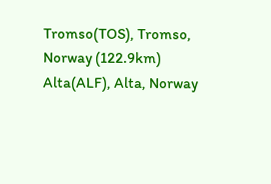Tromso(TOS), Tromso, Norway (122.9km)
Alta(ALF), Alta, Norway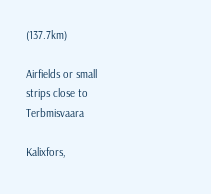(137.7km)

Airfields or small strips close to Terbmisvaara

Kalixfors,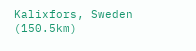Kalixfors, Sweden (150.5km)